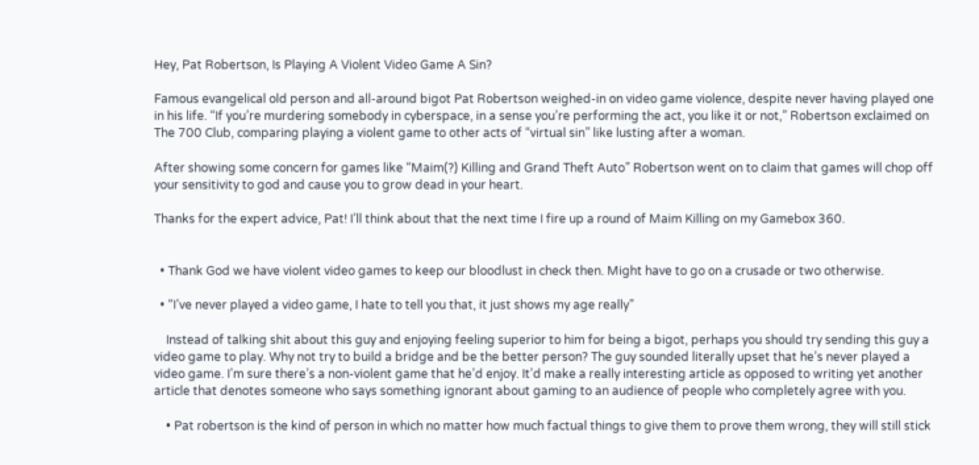Hey, Pat Robertson, Is Playing A Violent Video Game A Sin?

Famous evangelical old person and all-around bigot Pat Robertson weighed-in on video game violence, despite never having played one in his life. “If you’re murdering somebody in cyberspace, in a sense you’re performing the act, you like it or not,” Robertson exclaimed on The 700 Club, comparing playing a violent game to other acts of “virtual sin” like lusting after a woman.

After showing some concern for games like “Maim(?) Killing and Grand Theft Auto” Robertson went on to claim that games will chop off your sensitivity to god and cause you to grow dead in your heart.

Thanks for the expert advice, Pat! I’ll think about that the next time I fire up a round of Maim Killing on my Gamebox 360.


  • Thank God we have violent video games to keep our bloodlust in check then. Might have to go on a crusade or two otherwise.

  • “I’ve never played a video game, I hate to tell you that, it just shows my age really”

    Instead of talking shit about this guy and enjoying feeling superior to him for being a bigot, perhaps you should try sending this guy a video game to play. Why not try to build a bridge and be the better person? The guy sounded literally upset that he’s never played a video game. I’m sure there’s a non-violent game that he’d enjoy. It’d make a really interesting article as opposed to writing yet another article that denotes someone who says something ignorant about gaming to an audience of people who completely agree with you.

    • Pat robertson is the kind of person in which no matter how much factual things to give them to prove them wrong, they will still stick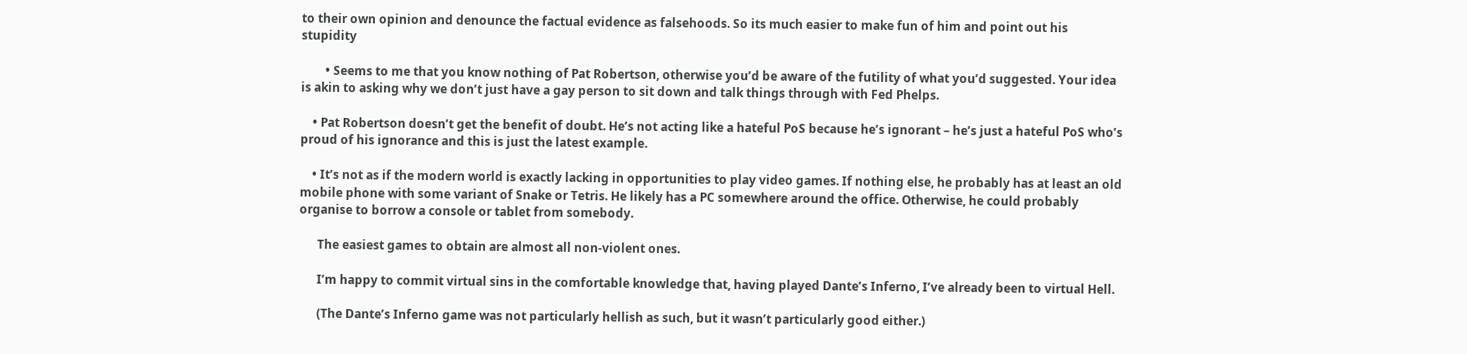to their own opinion and denounce the factual evidence as falsehoods. So its much easier to make fun of him and point out his stupidity

        • Seems to me that you know nothing of Pat Robertson, otherwise you’d be aware of the futility of what you’d suggested. Your idea is akin to asking why we don’t just have a gay person to sit down and talk things through with Fed Phelps.

    • Pat Robertson doesn’t get the benefit of doubt. He’s not acting like a hateful PoS because he’s ignorant – he’s just a hateful PoS who’s proud of his ignorance and this is just the latest example.

    • It’s not as if the modern world is exactly lacking in opportunities to play video games. If nothing else, he probably has at least an old mobile phone with some variant of Snake or Tetris. He likely has a PC somewhere around the office. Otherwise, he could probably organise to borrow a console or tablet from somebody.

      The easiest games to obtain are almost all non-violent ones.

      I’m happy to commit virtual sins in the comfortable knowledge that, having played Dante’s Inferno, I’ve already been to virtual Hell.

      (The Dante’s Inferno game was not particularly hellish as such, but it wasn’t particularly good either.)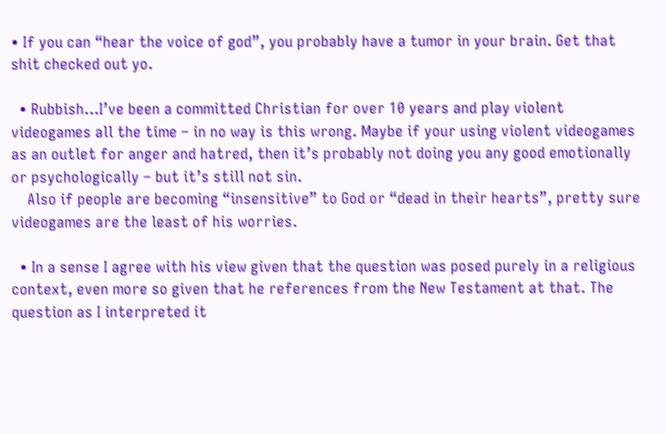• If you can “hear the voice of god”, you probably have a tumor in your brain. Get that shit checked out yo.

  • Rubbish…I’ve been a committed Christian for over 10 years and play violent videogames all the time – in no way is this wrong. Maybe if your using violent videogames as an outlet for anger and hatred, then it’s probably not doing you any good emotionally or psychologically – but it’s still not sin.
    Also if people are becoming “insensitive” to God or “dead in their hearts”, pretty sure videogames are the least of his worries.

  • In a sense I agree with his view given that the question was posed purely in a religious context, even more so given that he references from the New Testament at that. The question as I interpreted it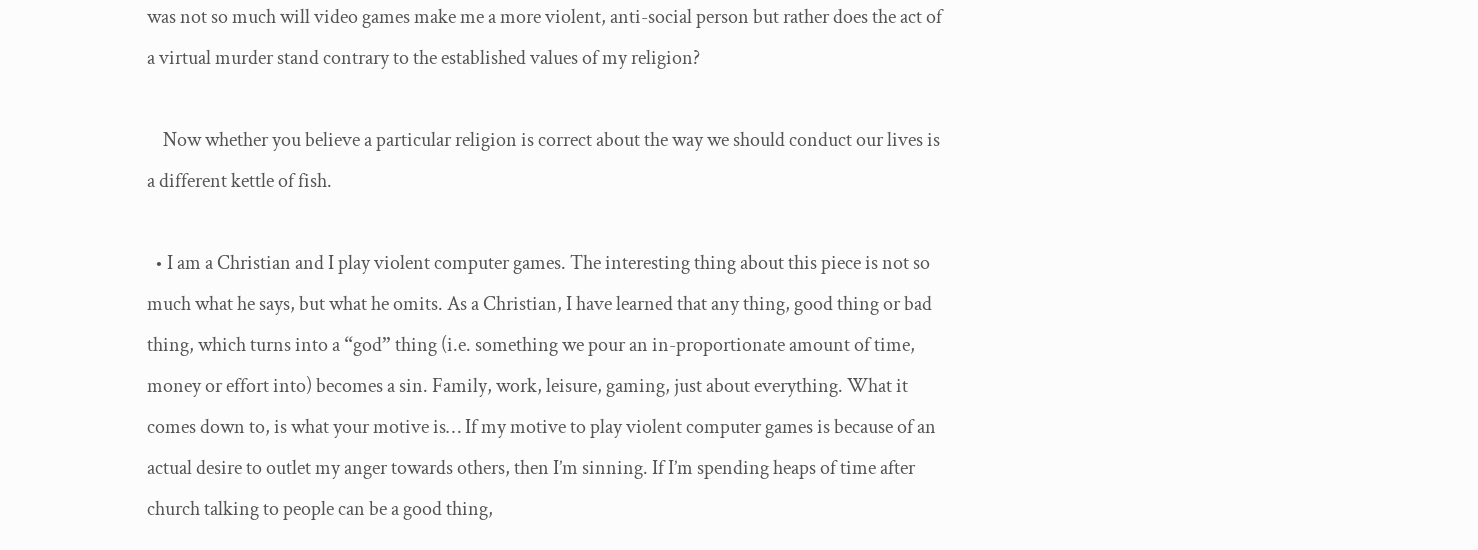was not so much will video games make me a more violent, anti-social person but rather does the act of a virtual murder stand contrary to the established values of my religion?

    Now whether you believe a particular religion is correct about the way we should conduct our lives is a different kettle of fish.

  • I am a Christian and I play violent computer games. The interesting thing about this piece is not so much what he says, but what he omits. As a Christian, I have learned that any thing, good thing or bad thing, which turns into a “god” thing (i.e. something we pour an in-proportionate amount of time, money or effort into) becomes a sin. Family, work, leisure, gaming, just about everything. What it comes down to, is what your motive is… If my motive to play violent computer games is because of an actual desire to outlet my anger towards others, then I’m sinning. If I’m spending heaps of time after church talking to people can be a good thing,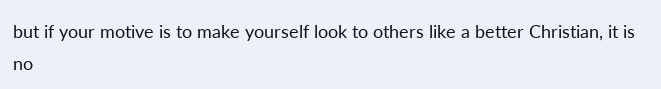but if your motive is to make yourself look to others like a better Christian, it is no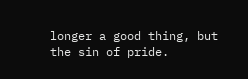longer a good thing, but the sin of pride.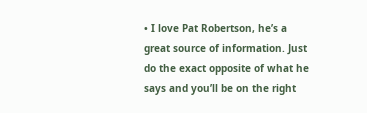• I love Pat Robertson, he’s a great source of information. Just do the exact opposite of what he says and you’ll be on the right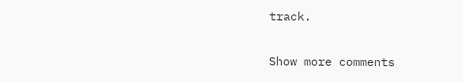track.

Show more comments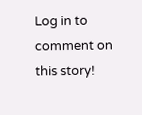Log in to comment on this story!